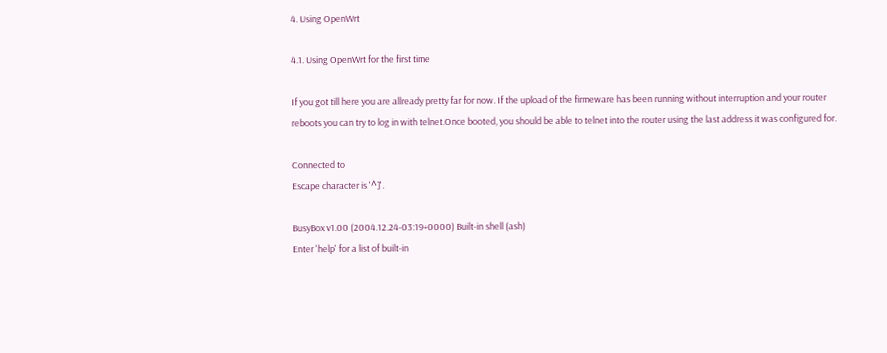4. Using OpenWrt

4.1. Using OpenWrt for the first time

If you got till here you are allready pretty far for now. If the upload of the firmeware has been running without interruption and your router reboots you can try to log in with telnet.Once booted, you should be able to telnet into the router using the last address it was configured for.

Connected to
Escape character is '^]'.

BusyBox v1.00 (2004.12.24-03:19+0000) Built-in shell (ash)
Enter 'help' for a list of built-in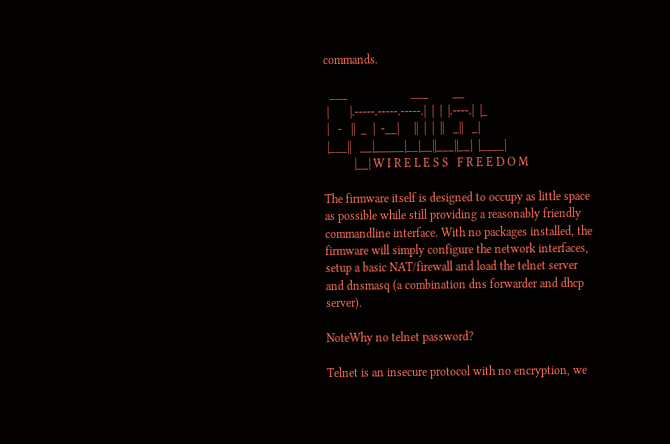commands.

  ___                     ___        __
 |       |.-----.-----.-----.|  |  |  |.----.|  |_
 |   -   ||  _  |  -__|     ||  |  |  ||   _||   _|
 |___||   __|_____|__|__||___||__|  |____|
          |__| W I R E L E S S   F R E E D O M

The firmware itself is designed to occupy as little space as possible while still providing a reasonably friendly commandline interface. With no packages installed, the firmware will simply configure the network interfaces, setup a basic NAT/firewall and load the telnet server and dnsmasq (a combination dns forwarder and dhcp server).

NoteWhy no telnet password?

Telnet is an insecure protocol with no encryption, we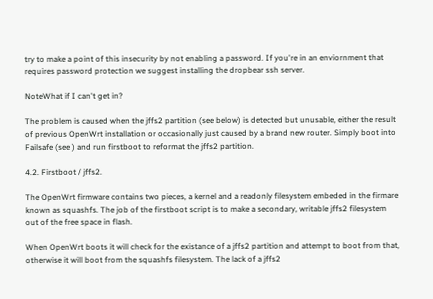try to make a point of this insecurity by not enabling a password. If you're in an enviornment that requires password protection we suggest installing the dropbear ssh server.

NoteWhat if I can't get in?

The problem is caused when the jffs2 partition (see below) is detected but unusable, either the result of previous OpenWrt installation or occasionally just caused by a brand new router. Simply boot into Failsafe (see ) and run firstboot to reformat the jffs2 partition.

4.2. Firstboot / jffs2.

The OpenWrt firmware contains two pieces, a kernel and a readonly filesystem embeded in the firmare known as squashfs. The job of the firstboot script is to make a secondary, writable jffs2 filesystem out of the free space in flash.

When OpenWrt boots it will check for the existance of a jffs2 partition and attempt to boot from that, otherwise it will boot from the squashfs filesystem. The lack of a jffs2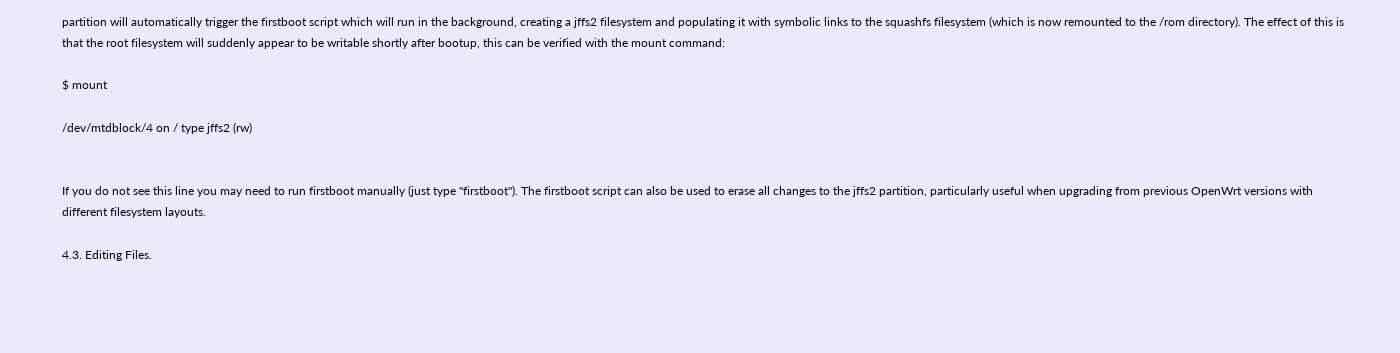partition will automatically trigger the firstboot script which will run in the background, creating a jffs2 filesystem and populating it with symbolic links to the squashfs filesystem (which is now remounted to the /rom directory). The effect of this is that the root filesystem will suddenly appear to be writable shortly after bootup, this can be verified with the mount command:

$ mount

/dev/mtdblock/4 on / type jffs2 (rw)


If you do not see this line you may need to run firstboot manually (just type "firstboot"). The firstboot script can also be used to erase all changes to the jffs2 partition, particularly useful when upgrading from previous OpenWrt versions with different filesystem layouts.

4.3. Editing Files.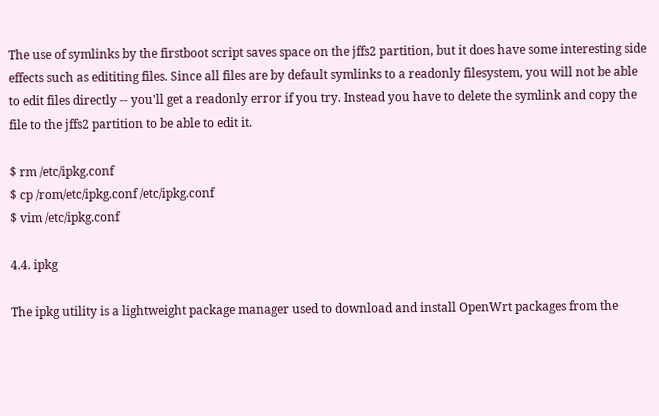The use of symlinks by the firstboot script saves space on the jffs2 partition, but it does have some interesting side effects such as edititing files. Since all files are by default symlinks to a readonly filesystem, you will not be able to edit files directly -- you'll get a readonly error if you try. Instead you have to delete the symlink and copy the file to the jffs2 partition to be able to edit it.

$ rm /etc/ipkg.conf
$ cp /rom/etc/ipkg.conf /etc/ipkg.conf
$ vim /etc/ipkg.conf

4.4. ipkg

The ipkg utility is a lightweight package manager used to download and install OpenWrt packages from the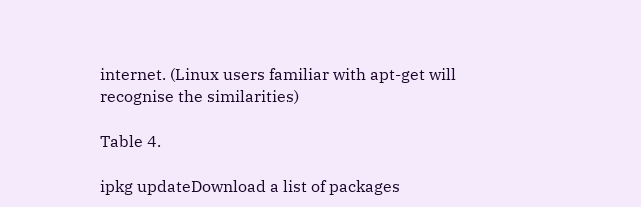internet. (Linux users familiar with apt-get will recognise the similarities)

Table 4.

ipkg updateDownload a list of packages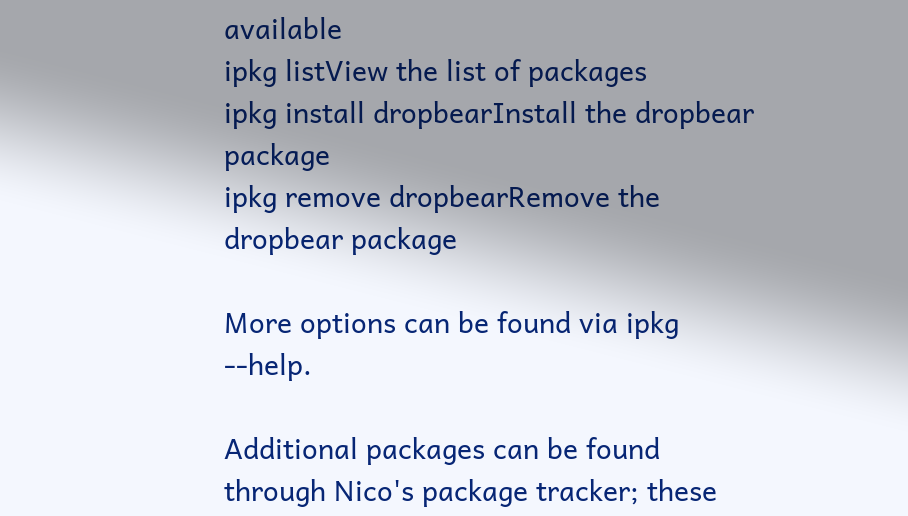available
ipkg listView the list of packages
ipkg install dropbearInstall the dropbear package
ipkg remove dropbearRemove the dropbear package

More options can be found via ipkg --help.

Additional packages can be found through Nico's package tracker; these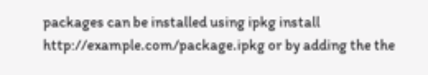packages can be installed using ipkg install http://example.com/package.ipkg or by adding the the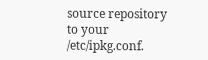source repository to your /etc/ipkg.conf.